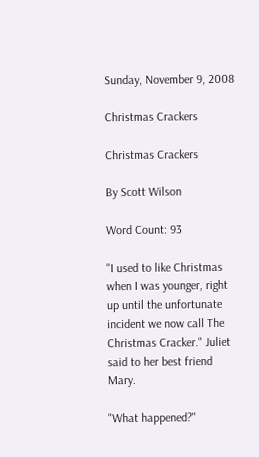Sunday, November 9, 2008

Christmas Crackers

Christmas Crackers

By Scott Wilson

Word Count: 93

"I used to like Christmas when I was younger, right up until the unfortunate incident we now call The Christmas Cracker." Juliet said to her best friend Mary.

"What happened?"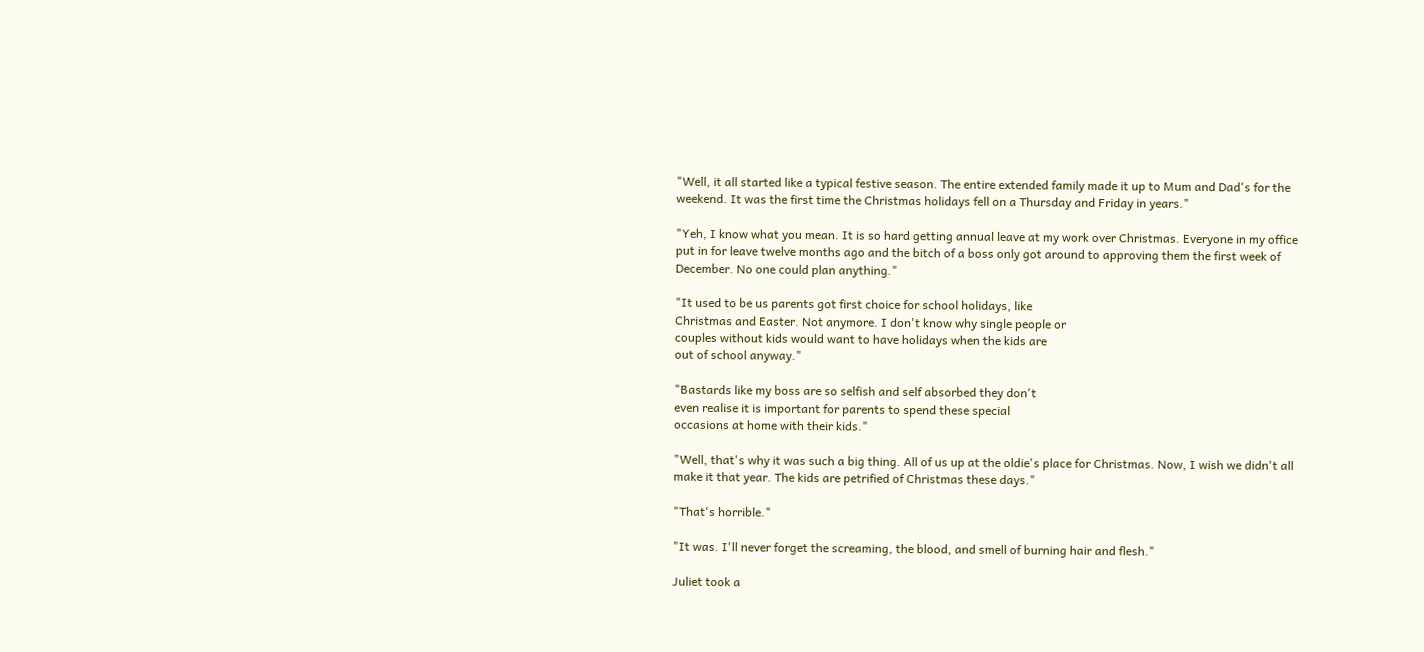"Well, it all started like a typical festive season. The entire extended family made it up to Mum and Dad's for the weekend. It was the first time the Christmas holidays fell on a Thursday and Friday in years."

"Yeh, I know what you mean. It is so hard getting annual leave at my work over Christmas. Everyone in my office put in for leave twelve months ago and the bitch of a boss only got around to approving them the first week of December. No one could plan anything."

"It used to be us parents got first choice for school holidays, like
Christmas and Easter. Not anymore. I don't know why single people or
couples without kids would want to have holidays when the kids are
out of school anyway."

"Bastards like my boss are so selfish and self absorbed they don't
even realise it is important for parents to spend these special
occasions at home with their kids."

"Well, that's why it was such a big thing. All of us up at the oldie's place for Christmas. Now, I wish we didn't all make it that year. The kids are petrified of Christmas these days."

"That's horrible."

"It was. I'll never forget the screaming, the blood, and smell of burning hair and flesh."

Juliet took a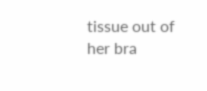tissue out of her bra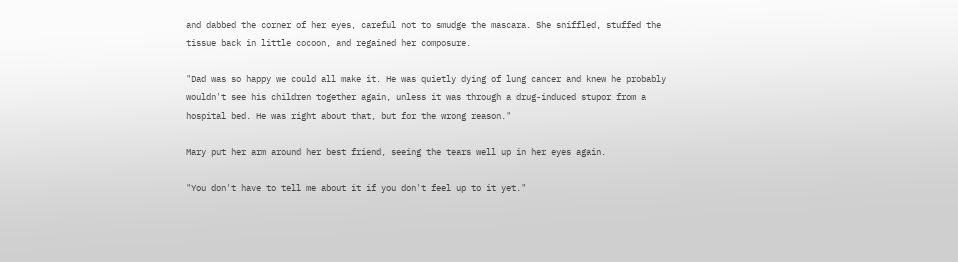and dabbed the corner of her eyes, careful not to smudge the mascara. She sniffled, stuffed the tissue back in little cocoon, and regained her composure.

"Dad was so happy we could all make it. He was quietly dying of lung cancer and knew he probably wouldn't see his children together again, unless it was through a drug-induced stupor from a hospital bed. He was right about that, but for the wrong reason."

Mary put her arm around her best friend, seeing the tears well up in her eyes again.

"You don't have to tell me about it if you don't feel up to it yet."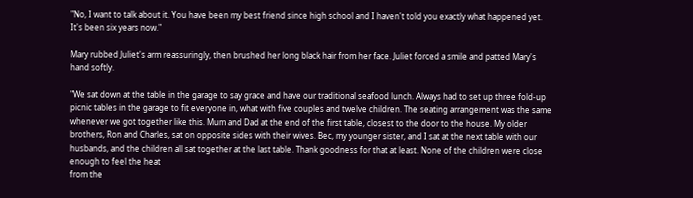"No, I want to talk about it. You have been my best friend since high school and I haven't told you exactly what happened yet. It's been six years now."

Mary rubbed Juliet's arm reassuringly, then brushed her long black hair from her face. Juliet forced a smile and patted Mary's hand softly.

"We sat down at the table in the garage to say grace and have our traditional seafood lunch. Always had to set up three fold-up picnic tables in the garage to fit everyone in, what with five couples and twelve children. The seating arrangement was the same whenever we got together like this. Mum and Dad at the end of the first table, closest to the door to the house. My older brothers, Ron and Charles, sat on opposite sides with their wives. Bec, my younger sister, and I sat at the next table with our husbands, and the children all sat together at the last table. Thank goodness for that at least. None of the children were close enough to feel the heat
from the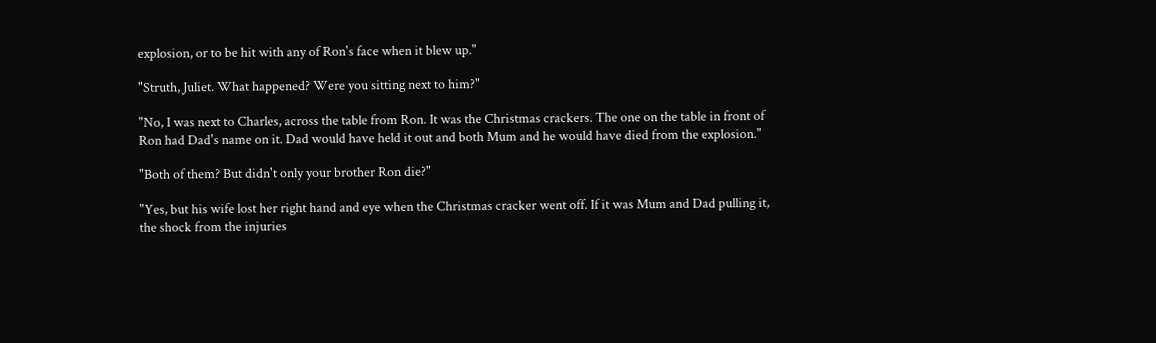explosion, or to be hit with any of Ron's face when it blew up."

"Struth, Juliet. What happened? Were you sitting next to him?"

"No, I was next to Charles, across the table from Ron. It was the Christmas crackers. The one on the table in front of Ron had Dad's name on it. Dad would have held it out and both Mum and he would have died from the explosion."

"Both of them? But didn't only your brother Ron die?"

"Yes, but his wife lost her right hand and eye when the Christmas cracker went off. If it was Mum and Dad pulling it, the shock from the injuries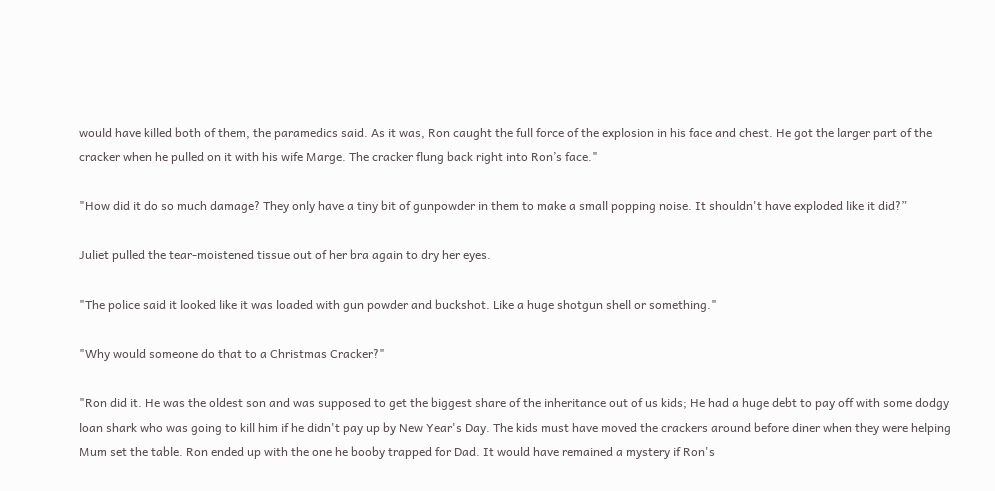would have killed both of them, the paramedics said. As it was, Ron caught the full force of the explosion in his face and chest. He got the larger part of the cracker when he pulled on it with his wife Marge. The cracker flung back right into Ron’s face."

"How did it do so much damage? They only have a tiny bit of gunpowder in them to make a small popping noise. It shouldn't have exploded like it did?”

Juliet pulled the tear-moistened tissue out of her bra again to dry her eyes.

"The police said it looked like it was loaded with gun powder and buckshot. Like a huge shotgun shell or something."

"Why would someone do that to a Christmas Cracker?"

"Ron did it. He was the oldest son and was supposed to get the biggest share of the inheritance out of us kids; He had a huge debt to pay off with some dodgy loan shark who was going to kill him if he didn't pay up by New Year's Day. The kids must have moved the crackers around before diner when they were helping Mum set the table. Ron ended up with the one he booby trapped for Dad. It would have remained a mystery if Ron's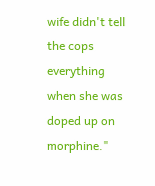wife didn't tell the cops everything when she was doped up on morphine."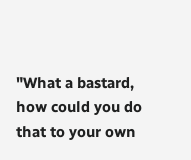"What a bastard, how could you do that to your own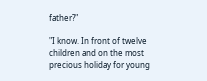father?"

"I know. In front of twelve children and on the most precious holiday for young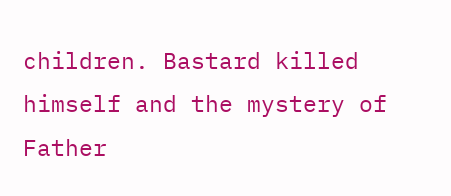children. Bastard killed himself and the mystery of Father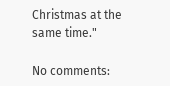Christmas at the same time."

No comments: